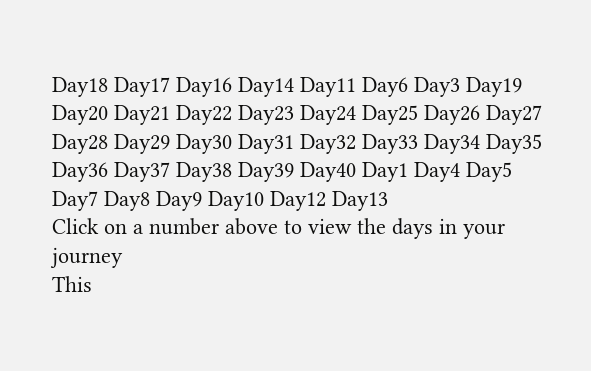Day18 Day17 Day16 Day14 Day11 Day6 Day3 Day19 Day20 Day21 Day22 Day23 Day24 Day25 Day26 Day27 Day28 Day29 Day30 Day31 Day32 Day33 Day34 Day35 Day36 Day37 Day38 Day39 Day40 Day1 Day4 Day5 Day7 Day8 Day9 Day10 Day12 Day13
Click on a number above to view the days in your journey
This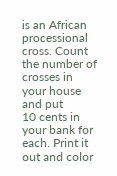is an African processional cross. Count the number of crosses in your house and put
10 cents in your bank for each. Print it out and color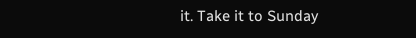it. Take it to Sunday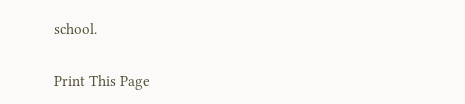school.

Print This Page